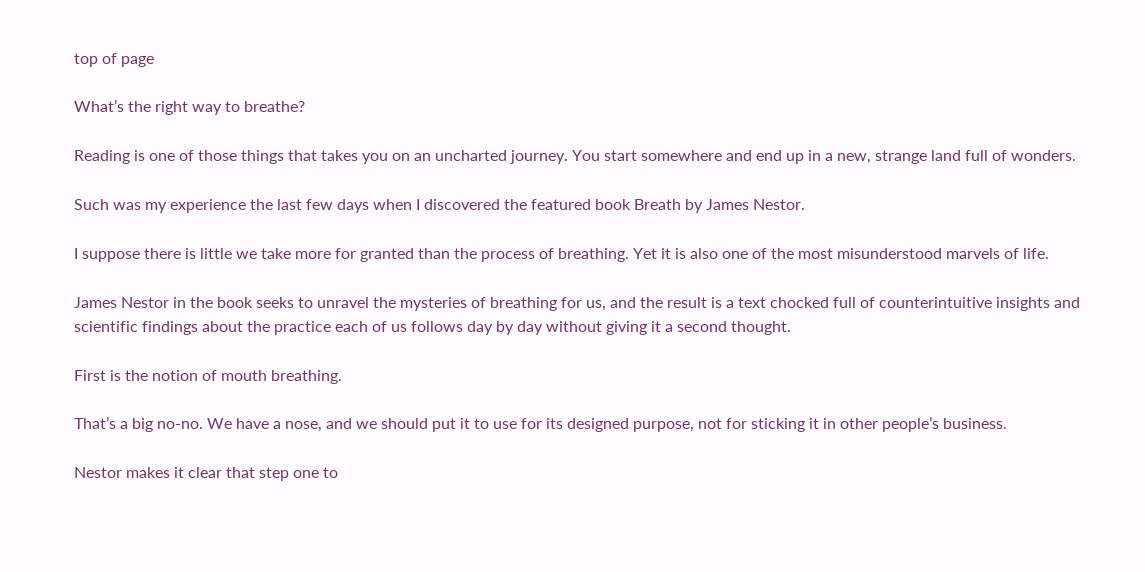top of page

What’s the right way to breathe?

Reading is one of those things that takes you on an uncharted journey. You start somewhere and end up in a new, strange land full of wonders.

Such was my experience the last few days when I discovered the featured book Breath by James Nestor.

I suppose there is little we take more for granted than the process of breathing. Yet it is also one of the most misunderstood marvels of life.

James Nestor in the book seeks to unravel the mysteries of breathing for us, and the result is a text chocked full of counterintuitive insights and scientific findings about the practice each of us follows day by day without giving it a second thought.

First is the notion of mouth breathing.

That’s a big no-no. We have a nose, and we should put it to use for its designed purpose, not for sticking it in other people’s business.

Nestor makes it clear that step one to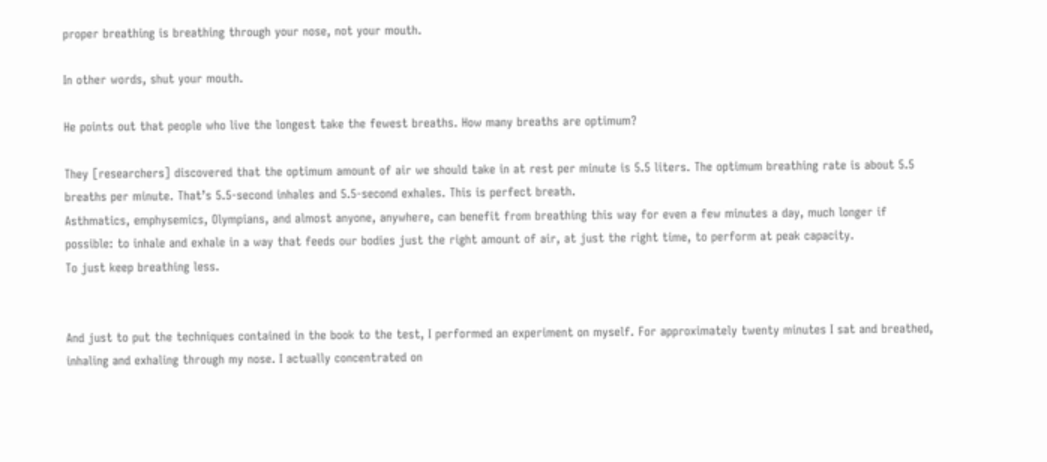proper breathing is breathing through your nose, not your mouth.

In other words, shut your mouth.

He points out that people who live the longest take the fewest breaths. How many breaths are optimum?

They [researchers] discovered that the optimum amount of air we should take in at rest per minute is 5.5 liters. The optimum breathing rate is about 5.5 breaths per minute. That’s 5.5-second inhales and 5.5-second exhales. This is perfect breath.
Asthmatics, emphysemics, Olympians, and almost anyone, anywhere, can benefit from breathing this way for even a few minutes a day, much longer if possible: to inhale and exhale in a way that feeds our bodies just the right amount of air, at just the right time, to perform at peak capacity.
To just keep breathing less.


And just to put the techniques contained in the book to the test, I performed an experiment on myself. For approximately twenty minutes I sat and breathed, inhaling and exhaling through my nose. I actually concentrated on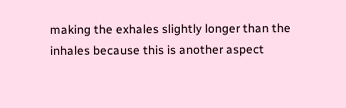making the exhales slightly longer than the inhales because this is another aspect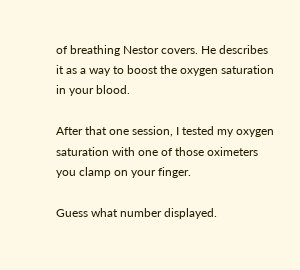of breathing Nestor covers. He describes it as a way to boost the oxygen saturation in your blood.

After that one session, I tested my oxygen saturation with one of those oximeters you clamp on your finger.

Guess what number displayed.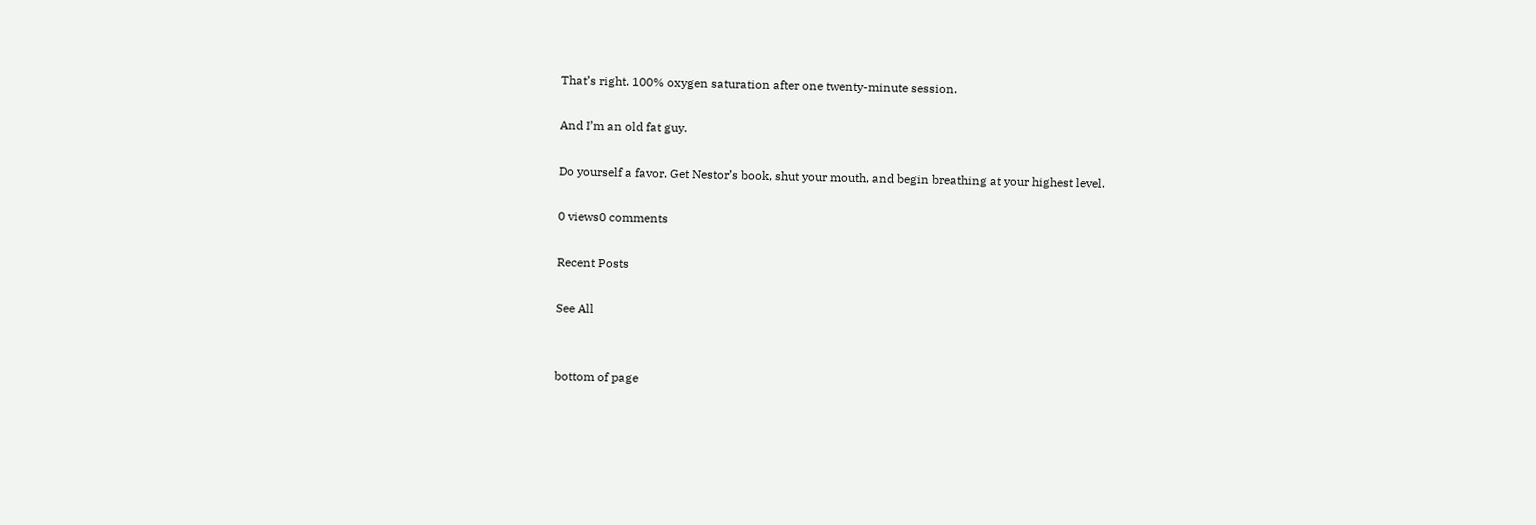That’s right. 100% oxygen saturation after one twenty-minute session.

And I’m an old fat guy.

Do yourself a favor. Get Nestor’s book, shut your mouth, and begin breathing at your highest level.

0 views0 comments

Recent Posts

See All


bottom of page